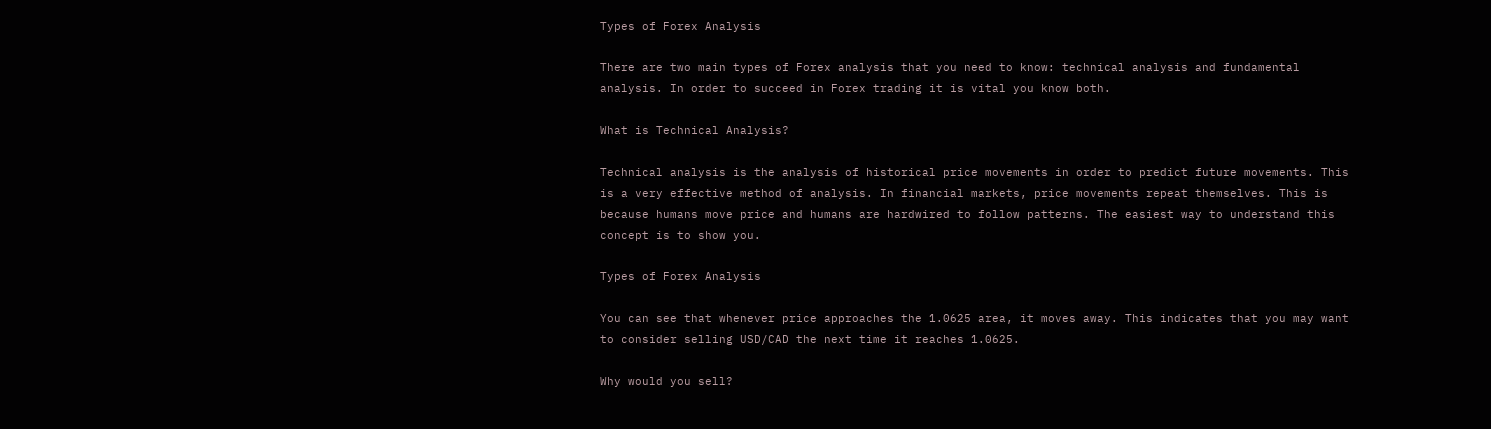Types of Forex Analysis

There are two main types of Forex analysis that you need to know: technical analysis and fundamental analysis. In order to succeed in Forex trading it is vital you know both.

What is Technical Analysis?

Technical analysis is the analysis of historical price movements in order to predict future movements. This is a very effective method of analysis. In financial markets, price movements repeat themselves. This is because humans move price and humans are hardwired to follow patterns. The easiest way to understand this concept is to show you.

Types of Forex Analysis

You can see that whenever price approaches the 1.0625 area, it moves away. This indicates that you may want to consider selling USD/CAD the next time it reaches 1.0625.

Why would you sell?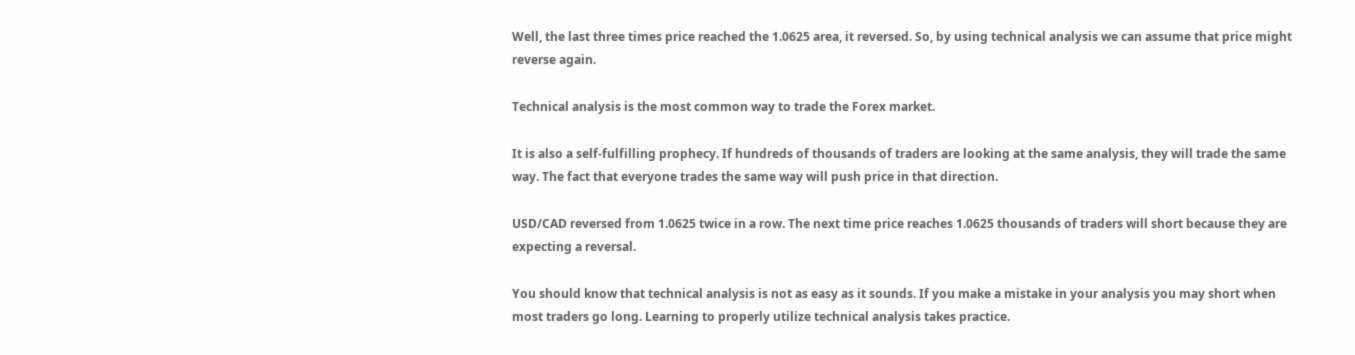Well, the last three times price reached the 1.0625 area, it reversed. So, by using technical analysis we can assume that price might reverse again.

Technical analysis is the most common way to trade the Forex market.

It is also a self-fulfilling prophecy. If hundreds of thousands of traders are looking at the same analysis, they will trade the same way. The fact that everyone trades the same way will push price in that direction.

USD/CAD reversed from 1.0625 twice in a row. The next time price reaches 1.0625 thousands of traders will short because they are expecting a reversal.

You should know that technical analysis is not as easy as it sounds. If you make a mistake in your analysis you may short when most traders go long. Learning to properly utilize technical analysis takes practice.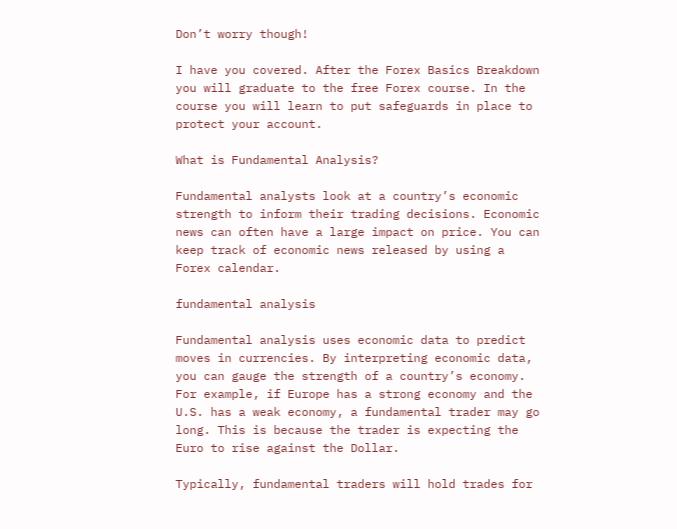Don’t worry though!

I have you covered. After the Forex Basics Breakdown you will graduate to the free Forex course. In the course you will learn to put safeguards in place to protect your account.

What is Fundamental Analysis?

Fundamental analysts look at a country’s economic strength to inform their trading decisions. Economic news can often have a large impact on price. You can keep track of economic news released by using a Forex calendar.

fundamental analysis

Fundamental analysis uses economic data to predict moves in currencies. By interpreting economic data, you can gauge the strength of a country’s economy. For example, if Europe has a strong economy and the U.S. has a weak economy, a fundamental trader may go long. This is because the trader is expecting the Euro to rise against the Dollar.

Typically, fundamental traders will hold trades for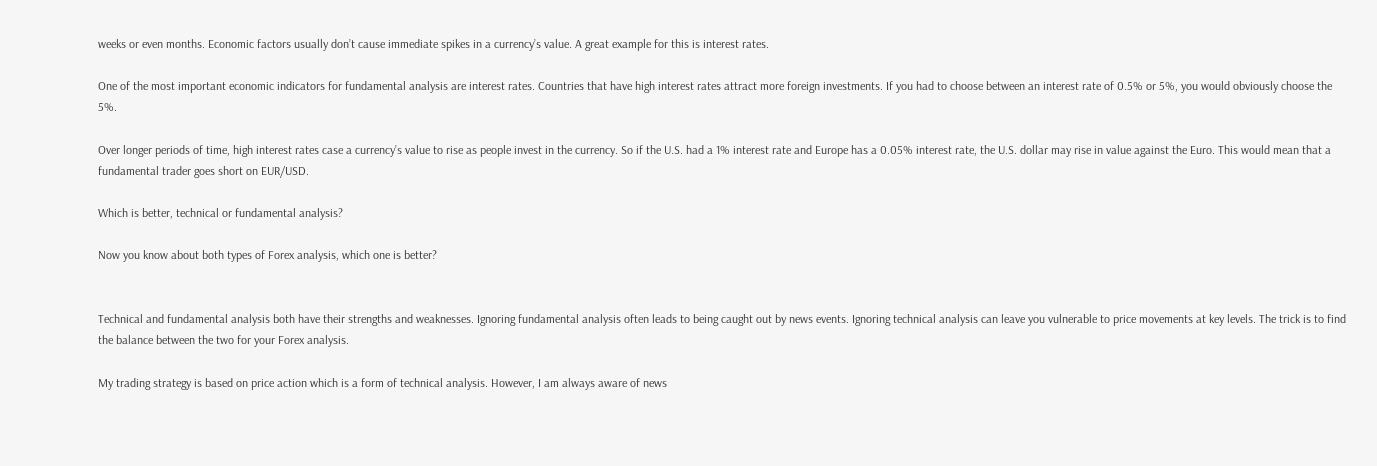weeks or even months. Economic factors usually don’t cause immediate spikes in a currency’s value. A great example for this is interest rates.

One of the most important economic indicators for fundamental analysis are interest rates. Countries that have high interest rates attract more foreign investments. If you had to choose between an interest rate of 0.5% or 5%, you would obviously choose the 5%.

Over longer periods of time, high interest rates case a currency’s value to rise as people invest in the currency. So if the U.S. had a 1% interest rate and Europe has a 0.05% interest rate, the U.S. dollar may rise in value against the Euro. This would mean that a fundamental trader goes short on EUR/USD.

Which is better, technical or fundamental analysis?

Now you know about both types of Forex analysis, which one is better?


Technical and fundamental analysis both have their strengths and weaknesses. Ignoring fundamental analysis often leads to being caught out by news events. Ignoring technical analysis can leave you vulnerable to price movements at key levels. The trick is to find the balance between the two for your Forex analysis.

My trading strategy is based on price action which is a form of technical analysis. However, I am always aware of news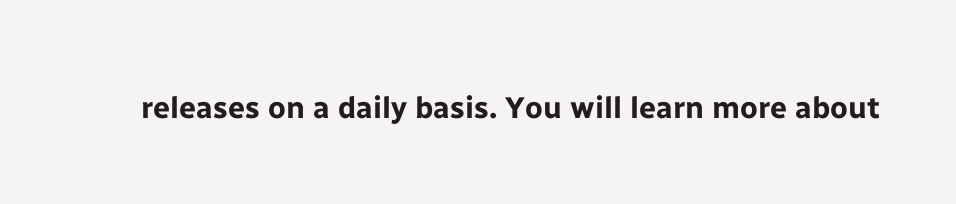releases on a daily basis. You will learn more about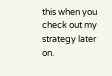this when you check out my strategy later on.